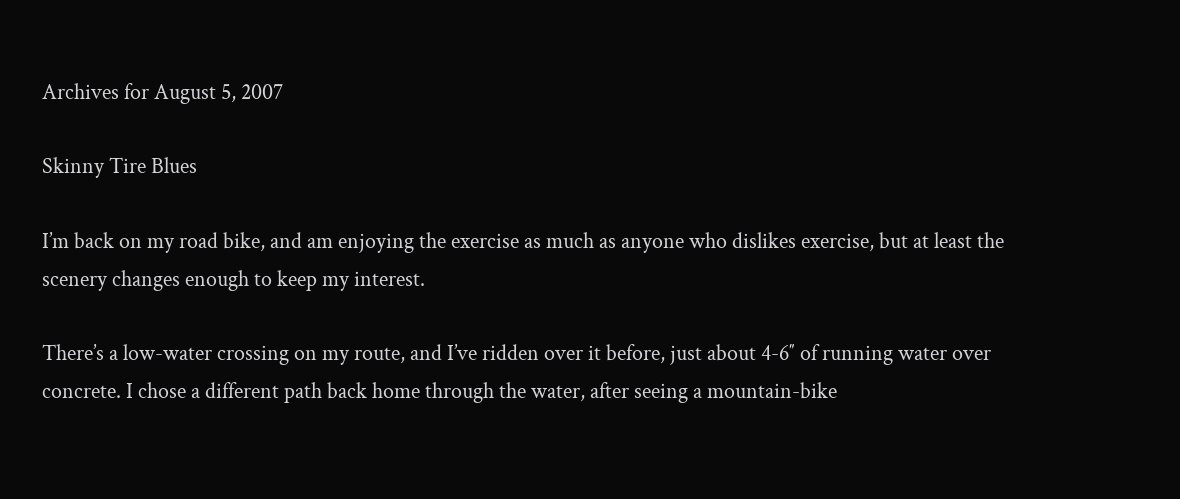Archives for August 5, 2007

Skinny Tire Blues

I’m back on my road bike, and am enjoying the exercise as much as anyone who dislikes exercise, but at least the scenery changes enough to keep my interest.

There’s a low-water crossing on my route, and I’ve ridden over it before, just about 4-6″ of running water over concrete. I chose a different path back home through the water, after seeing a mountain-bike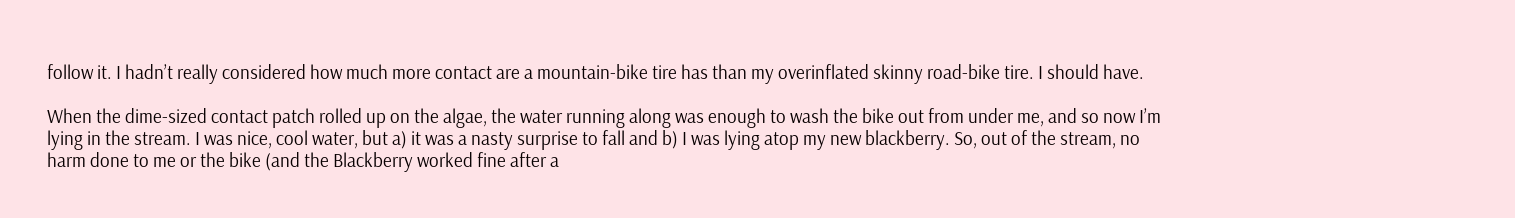follow it. I hadn’t really considered how much more contact are a mountain-bike tire has than my overinflated skinny road-bike tire. I should have.

When the dime-sized contact patch rolled up on the algae, the water running along was enough to wash the bike out from under me, and so now I’m lying in the stream. I was nice, cool water, but a) it was a nasty surprise to fall and b) I was lying atop my new blackberry. So, out of the stream, no harm done to me or the bike (and the Blackberry worked fine after a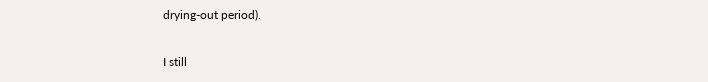drying-out period).

I still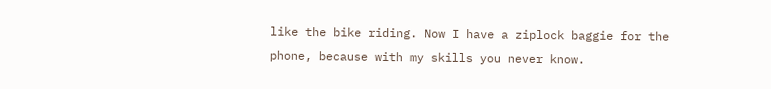like the bike riding. Now I have a ziplock baggie for the phone, because with my skills you never know.